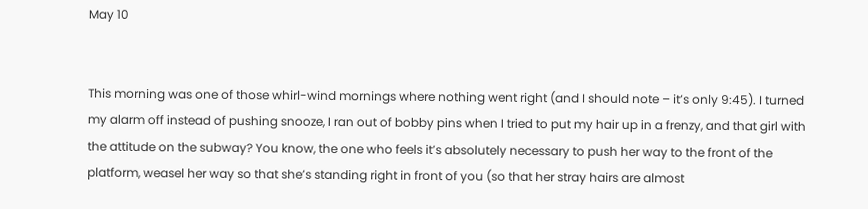May 10


This morning was one of those whirl-wind mornings where nothing went right (and I should note – it’s only 9:45). I turned my alarm off instead of pushing snooze, I ran out of bobby pins when I tried to put my hair up in a frenzy, and that girl with the attitude on the subway? You know, the one who feels it’s absolutely necessary to push her way to the front of the platform, weasel her way so that she’s standing right in front of you (so that her stray hairs are almost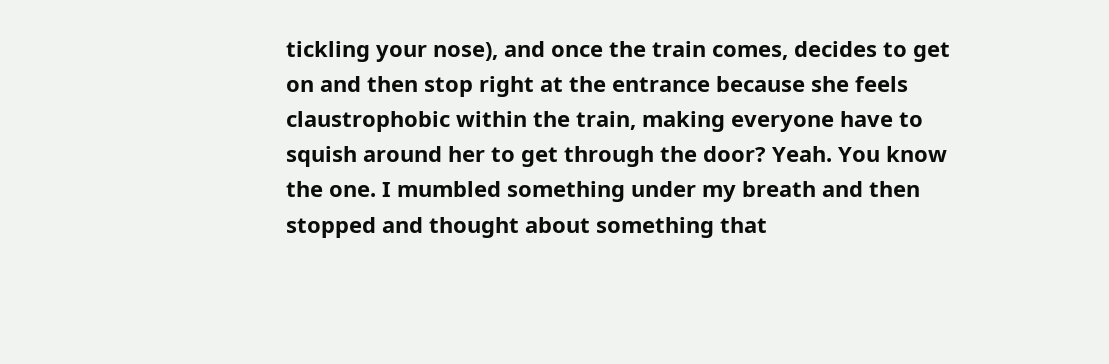tickling your nose), and once the train comes, decides to get on and then stop right at the entrance because she feels claustrophobic within the train, making everyone have to squish around her to get through the door? Yeah. You know the one. I mumbled something under my breath and then stopped and thought about something that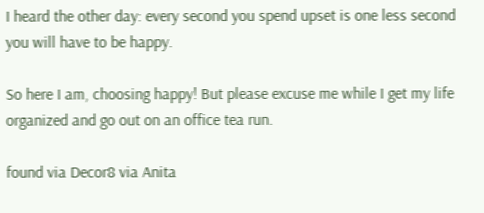I heard the other day: every second you spend upset is one less second you will have to be happy.

So here I am, choosing happy! But please excuse me while I get my life organized and go out on an office tea run.

found via Decor8 via Anita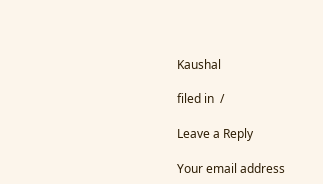Kaushal

filed in  /

Leave a Reply

Your email address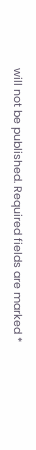will not be published. Required fields are marked *